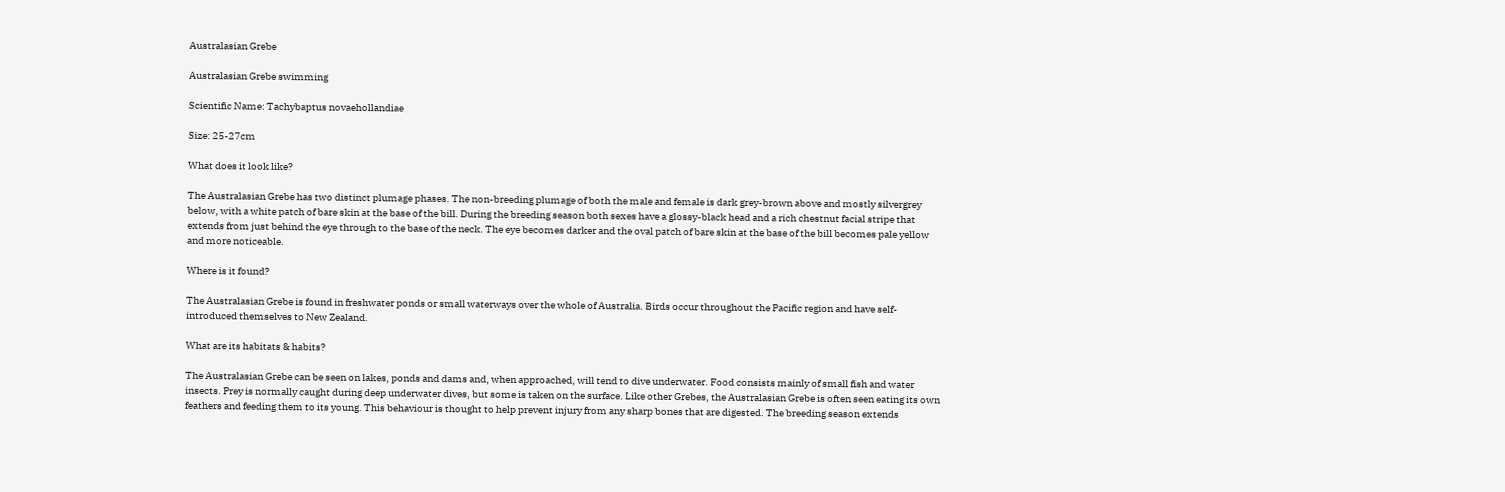Australasian Grebe

Australasian Grebe swimming

Scientific Name: Tachybaptus novaehollandiae

Size: 25-27cm

What does it look like?

The Australasian Grebe has two distinct plumage phases. The non-breeding plumage of both the male and female is dark grey-brown above and mostly silvergrey below, with a white patch of bare skin at the base of the bill. During the breeding season both sexes have a glossy-black head and a rich chestnut facial stripe that extends from just behind the eye through to the base of the neck. The eye becomes darker and the oval patch of bare skin at the base of the bill becomes pale yellow and more noticeable.

Where is it found?

The Australasian Grebe is found in freshwater ponds or small waterways over the whole of Australia. Birds occur throughout the Pacific region and have self-introduced themselves to New Zealand.

What are its habitats & habits?

The Australasian Grebe can be seen on lakes, ponds and dams and, when approached, will tend to dive underwater. Food consists mainly of small fish and water insects. Prey is normally caught during deep underwater dives, but some is taken on the surface. Like other Grebes, the Australasian Grebe is often seen eating its own feathers and feeding them to its young. This behaviour is thought to help prevent injury from any sharp bones that are digested. The breeding season extends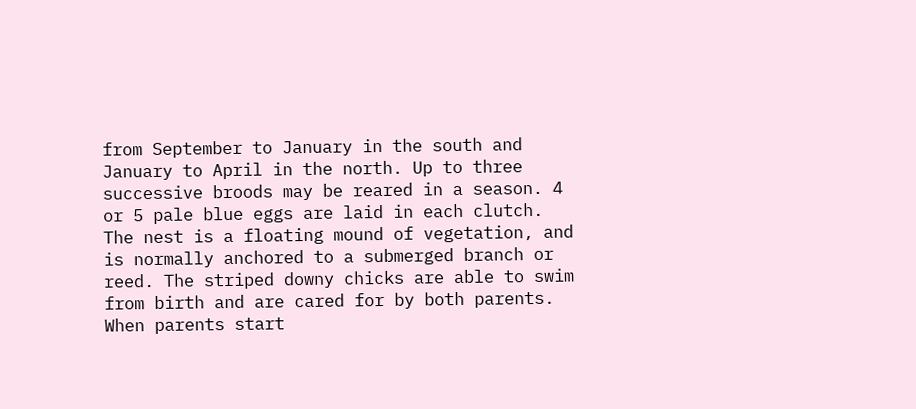from September to January in the south and January to April in the north. Up to three successive broods may be reared in a season. 4 or 5 pale blue eggs are laid in each clutch. The nest is a floating mound of vegetation, and is normally anchored to a submerged branch or reed. The striped downy chicks are able to swim from birth and are cared for by both parents. When parents start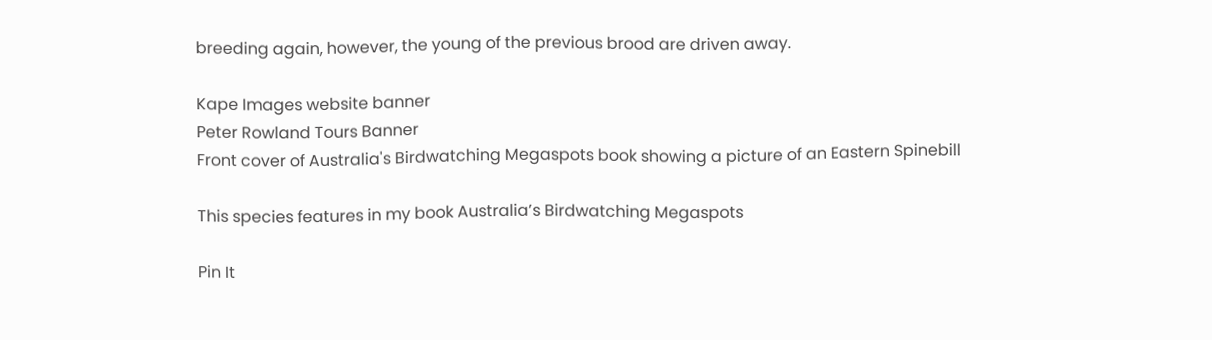breeding again, however, the young of the previous brood are driven away.

Kape Images website banner
Peter Rowland Tours Banner
Front cover of Australia's Birdwatching Megaspots book showing a picture of an Eastern Spinebill

This species features in my book Australia’s Birdwatching Megaspots

Pin It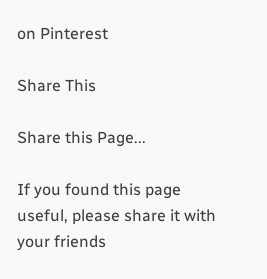on Pinterest

Share This

Share this Page...

If you found this page useful, please share it with your friends